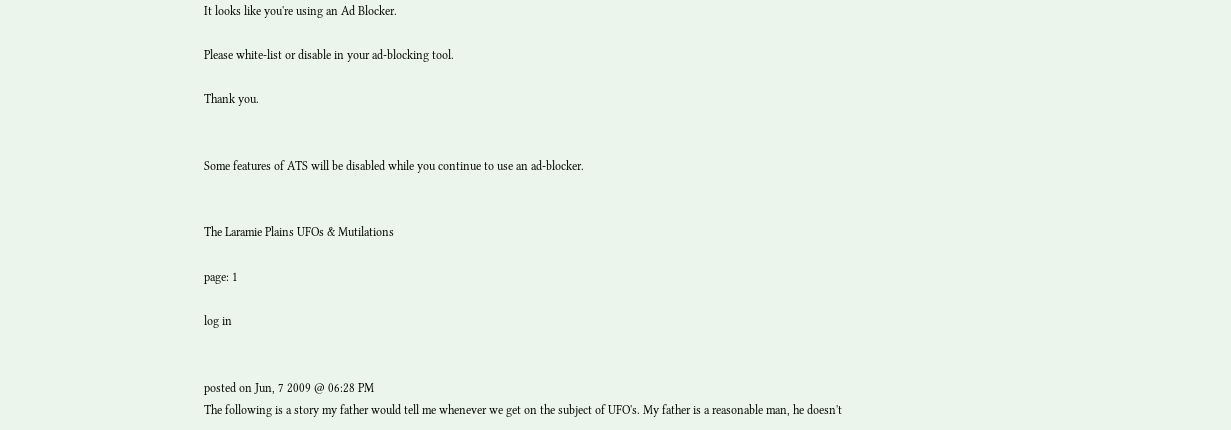It looks like you're using an Ad Blocker.

Please white-list or disable in your ad-blocking tool.

Thank you.


Some features of ATS will be disabled while you continue to use an ad-blocker.


The Laramie Plains UFOs & Mutilations

page: 1

log in


posted on Jun, 7 2009 @ 06:28 PM
The following is a story my father would tell me whenever we get on the subject of UFO's. My father is a reasonable man, he doesn't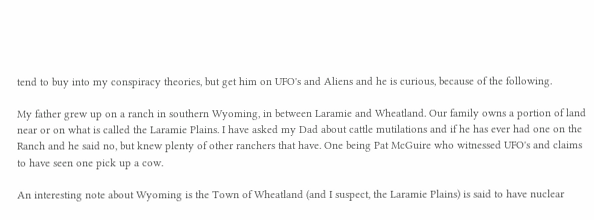tend to buy into my conspiracy theories, but get him on UFO's and Aliens and he is curious, because of the following.

My father grew up on a ranch in southern Wyoming, in between Laramie and Wheatland. Our family owns a portion of land near or on what is called the Laramie Plains. I have asked my Dad about cattle mutilations and if he has ever had one on the Ranch and he said no, but knew plenty of other ranchers that have. One being Pat McGuire who witnessed UFO's and claims to have seen one pick up a cow.

An interesting note about Wyoming is the Town of Wheatland (and I suspect, the Laramie Plains) is said to have nuclear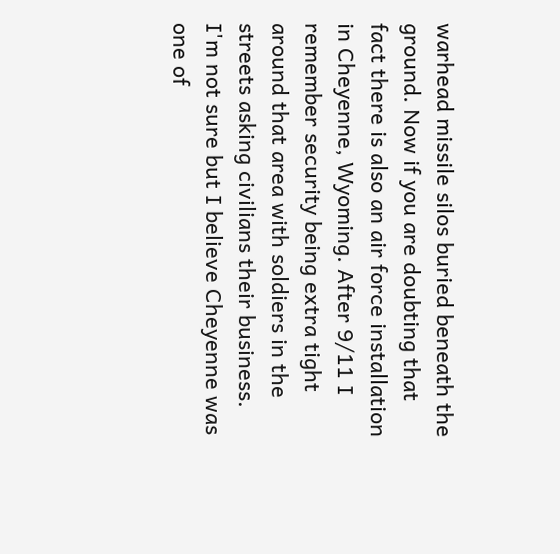warhead missile silos buried beneath the ground. Now if you are doubting that fact there is also an air force installation in Cheyenne, Wyoming. After 9/11 I remember security being extra tight around that area with soldiers in the streets asking civilians their business. I'm not sure but I believe Cheyenne was one of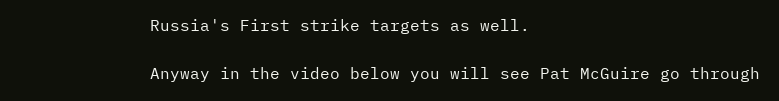Russia's First strike targets as well.

Anyway in the video below you will see Pat McGuire go through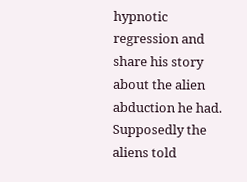hypnotic regression and share his story about the alien abduction he had. Supposedly the aliens told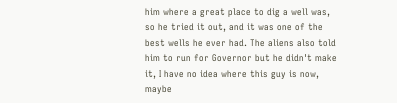him where a great place to dig a well was, so he tried it out, and it was one of the best wells he ever had. The aliens also told him to run for Governor but he didn't make it, I have no idea where this guy is now, maybe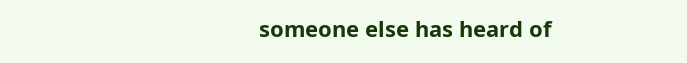someone else has heard of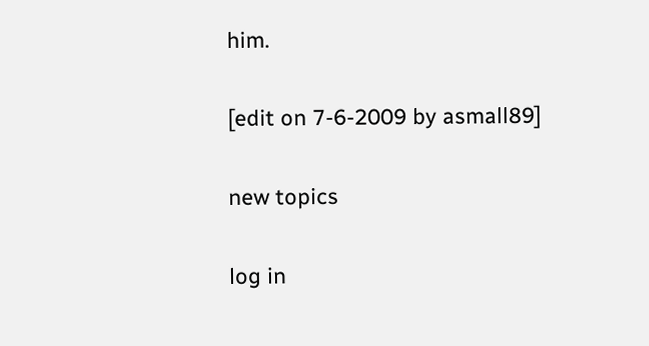him.

[edit on 7-6-2009 by asmall89]

new topics

log in